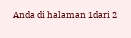Anda di halaman 1dari 2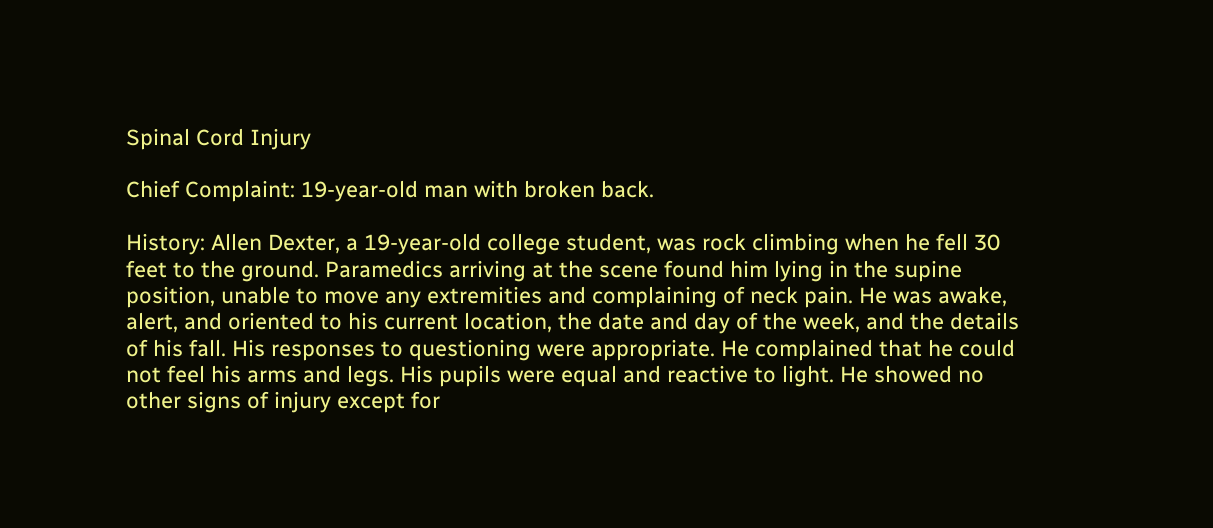Spinal Cord Injury

Chief Complaint: 19-year-old man with broken back.

History: Allen Dexter, a 19-year-old college student, was rock climbing when he fell 30
feet to the ground. Paramedics arriving at the scene found him lying in the supine
position, unable to move any extremities and complaining of neck pain. He was awake,
alert, and oriented to his current location, the date and day of the week, and the details
of his fall. His responses to questioning were appropriate. He complained that he could
not feel his arms and legs. His pupils were equal and reactive to light. He showed no
other signs of injury except for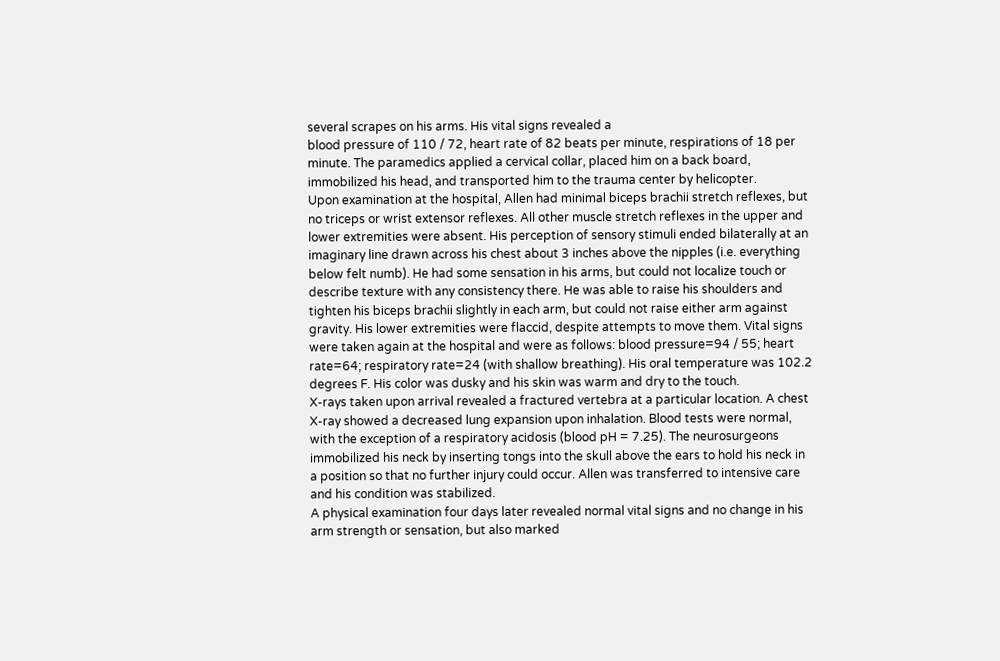several scrapes on his arms. His vital signs revealed a
blood pressure of 110 / 72, heart rate of 82 beats per minute, respirations of 18 per
minute. The paramedics applied a cervical collar, placed him on a back board,
immobilized his head, and transported him to the trauma center by helicopter.
Upon examination at the hospital, Allen had minimal biceps brachii stretch reflexes, but
no triceps or wrist extensor reflexes. All other muscle stretch reflexes in the upper and
lower extremities were absent. His perception of sensory stimuli ended bilaterally at an
imaginary line drawn across his chest about 3 inches above the nipples (i.e. everything
below felt numb). He had some sensation in his arms, but could not localize touch or
describe texture with any consistency there. He was able to raise his shoulders and
tighten his biceps brachii slightly in each arm, but could not raise either arm against
gravity. His lower extremities were flaccid, despite attempts to move them. Vital signs
were taken again at the hospital and were as follows: blood pressure=94 / 55; heart
rate=64; respiratory rate=24 (with shallow breathing). His oral temperature was 102.2
degrees F. His color was dusky and his skin was warm and dry to the touch.
X-rays taken upon arrival revealed a fractured vertebra at a particular location. A chest
X-ray showed a decreased lung expansion upon inhalation. Blood tests were normal,
with the exception of a respiratory acidosis (blood pH = 7.25). The neurosurgeons
immobilized his neck by inserting tongs into the skull above the ears to hold his neck in
a position so that no further injury could occur. Allen was transferred to intensive care
and his condition was stabilized.
A physical examination four days later revealed normal vital signs and no change in his
arm strength or sensation, but also marked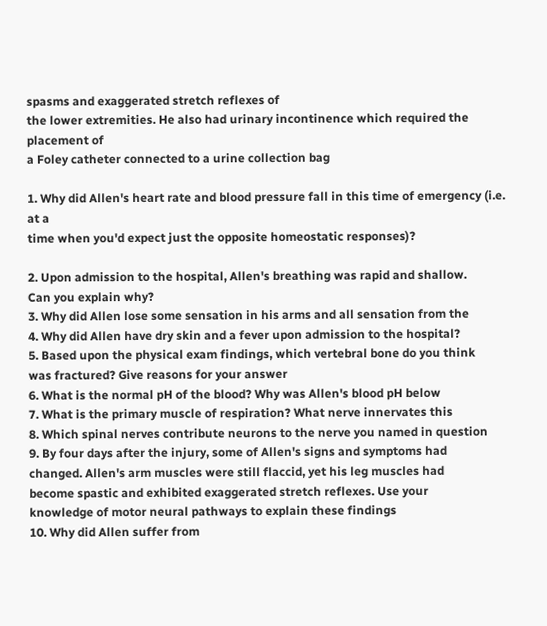spasms and exaggerated stretch reflexes of
the lower extremities. He also had urinary incontinence which required the placement of
a Foley catheter connected to a urine collection bag

1. Why did Allen's heart rate and blood pressure fall in this time of emergency (i.e. at a
time when you'd expect just the opposite homeostatic responses)?

2. Upon admission to the hospital, Allen's breathing was rapid and shallow.
Can you explain why?
3. Why did Allen lose some sensation in his arms and all sensation from the
4. Why did Allen have dry skin and a fever upon admission to the hospital?
5. Based upon the physical exam findings, which vertebral bone do you think
was fractured? Give reasons for your answer
6. What is the normal pH of the blood? Why was Allen's blood pH below
7. What is the primary muscle of respiration? What nerve innervates this
8. Which spinal nerves contribute neurons to the nerve you named in question
9. By four days after the injury, some of Allen's signs and symptoms had
changed. Allen's arm muscles were still flaccid, yet his leg muscles had
become spastic and exhibited exaggerated stretch reflexes. Use your
knowledge of motor neural pathways to explain these findings
10. Why did Allen suffer from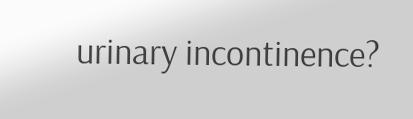urinary incontinence?